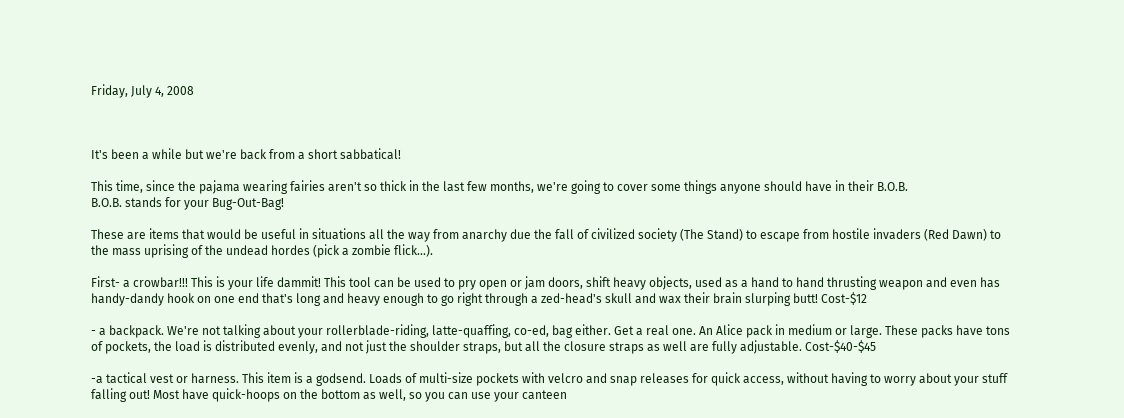Friday, July 4, 2008



It's been a while but we're back from a short sabbatical!

This time, since the pajama wearing fairies aren't so thick in the last few months, we're going to cover some things anyone should have in their B.O.B.
B.O.B. stands for your Bug-Out-Bag!

These are items that would be useful in situations all the way from anarchy due the fall of civilized society (The Stand) to escape from hostile invaders (Red Dawn) to the mass uprising of the undead hordes (pick a zombie flick...).

First- a crowbar!!! This is your life dammit! This tool can be used to pry open or jam doors, shift heavy objects, used as a hand to hand thrusting weapon and even has handy-dandy hook on one end that's long and heavy enough to go right through a zed-head's skull and wax their brain slurping butt! Cost-$12

- a backpack. We're not talking about your rollerblade-riding, latte-quaffing, co-ed, bag either. Get a real one. An Alice pack in medium or large. These packs have tons of pockets, the load is distributed evenly, and not just the shoulder straps, but all the closure straps as well are fully adjustable. Cost-$40-$45

-a tactical vest or harness. This item is a godsend. Loads of multi-size pockets with velcro and snap releases for quick access, without having to worry about your stuff falling out! Most have quick-hoops on the bottom as well, so you can use your canteen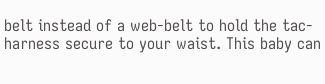belt instead of a web-belt to hold the tac-harness secure to your waist. This baby can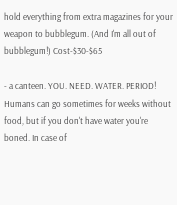hold everything from extra magazines for your weapon to bubblegum. (And I'm all out of bubblegum!) Cost-$30-$65

- a canteen. YOU. NEED. WATER. PERIOD! Humans can go sometimes for weeks without food, but if you don't have water you're boned. In case of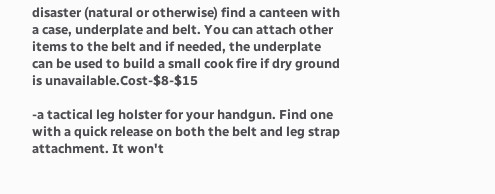disaster (natural or otherwise) find a canteen with a case, underplate and belt. You can attach other items to the belt and if needed, the underplate can be used to build a small cook fire if dry ground is unavailable.Cost-$8-$15

-a tactical leg holster for your handgun. Find one with a quick release on both the belt and leg strap attachment. It won't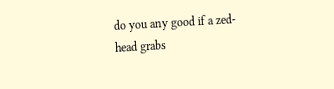do you any good if a zed-head grabs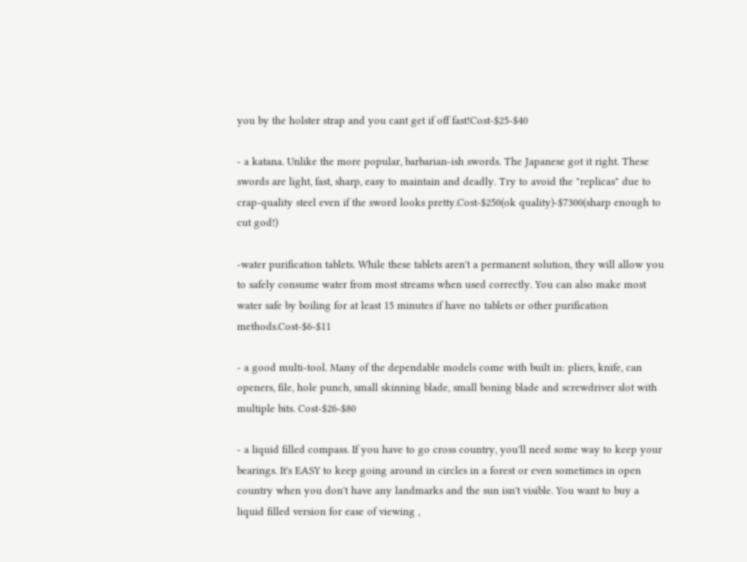you by the holster strap and you cant get if off fast!Cost-$25-$40

- a katana. Unlike the more popular, barbarian-ish swords. The Japanese got it right. These swords are light, fast, sharp, easy to maintain and deadly. Try to avoid the "replicas" due to crap-quality steel even if the sword looks pretty.Cost-$250(ok quality)-$7300(sharp enough to cut god!)

-water purification tablets. While these tablets aren't a permanent solution, they will allow you to safely consume water from most streams when used correctly. You can also make most water safe by boiling for at least 15 minutes if have no tablets or other purification methods.Cost-$6-$11

- a good multi-tool. Many of the dependable models come with built in: pliers, knife, can openers, file, hole punch, small skinning blade, small boning blade and screwdriver slot with multiple bits. Cost-$26-$80

- a liquid filled compass. If you have to go cross country, you'll need some way to keep your bearings. It's EASY to keep going around in circles in a forest or even sometimes in open country when you don't have any landmarks and the sun isn't visible. You want to buy a liquid filled version for ease of viewing ,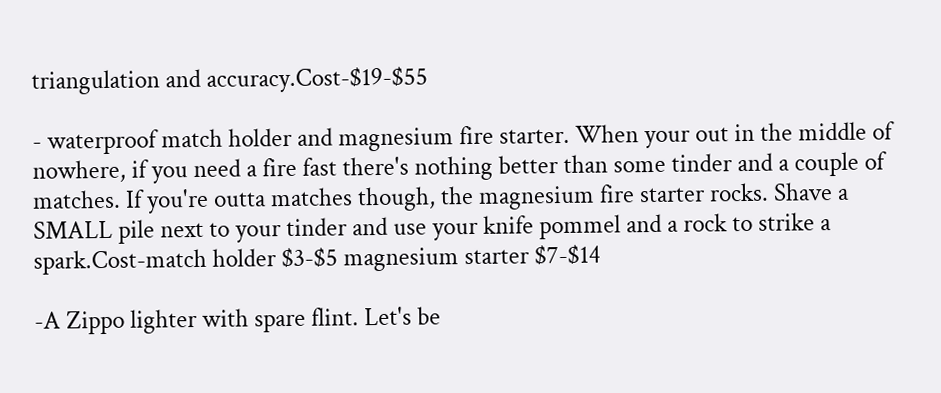triangulation and accuracy.Cost-$19-$55

- waterproof match holder and magnesium fire starter. When your out in the middle of nowhere, if you need a fire fast there's nothing better than some tinder and a couple of matches. If you're outta matches though, the magnesium fire starter rocks. Shave a SMALL pile next to your tinder and use your knife pommel and a rock to strike a spark.Cost-match holder $3-$5 magnesium starter $7-$14

-A Zippo lighter with spare flint. Let's be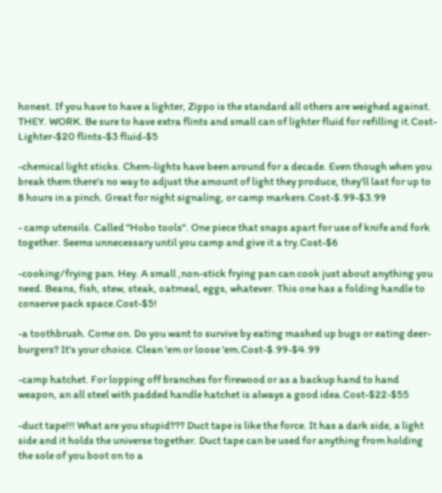honest. If you have to have a lighter, Zippo is the standard all others are weighed against. THEY. WORK. Be sure to have extra flints and small can of lighter fluid for refilling it.Cost-Lighter-$20 flints-$3 fluid-$5

-chemical light sticks. Chem-lights have been around for a decade. Even though when you break them there's no way to adjust the amount of light they produce, they'll last for up to 8 hours in a pinch. Great for night signaling, or camp markers.Cost-$.99-$3.99

- camp utensils. Called "Hobo tools". One piece that snaps apart for use of knife and fork together. Seems unnecessary until you camp and give it a try.Cost-$6

-cooking/frying pan. Hey. A small ,non-stick frying pan can cook just about anything you need. Beans, fish, stew, steak, oatmeal, eggs, whatever. This one has a folding handle to conserve pack space.Cost-$5!

-a toothbrush. Come on. Do you want to survive by eating mashed up bugs or eating deer-burgers? It's your choice. Clean 'em or loose 'em.Cost-$.99-$4.99

-camp hatchet. For lopping off branches for firewood or as a backup hand to hand weapon, an all steel with padded handle hatchet is always a good idea.Cost-$22-$55

-duct tape!!! What are you stupid??? Duct tape is like the force. It has a dark side, a light side and it holds the universe together. Duct tape can be used for anything from holding the sole of you boot on to a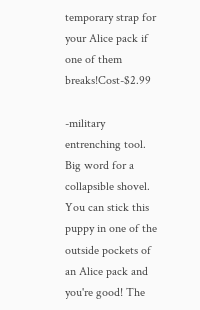temporary strap for your Alice pack if one of them breaks!Cost-$2.99

-military entrenching tool. Big word for a collapsible shovel. You can stick this puppy in one of the outside pockets of an Alice pack and you're good! The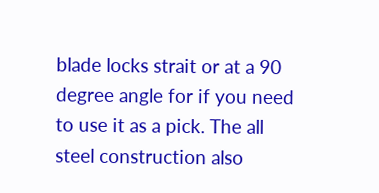blade locks strait or at a 90 degree angle for if you need to use it as a pick. The all steel construction also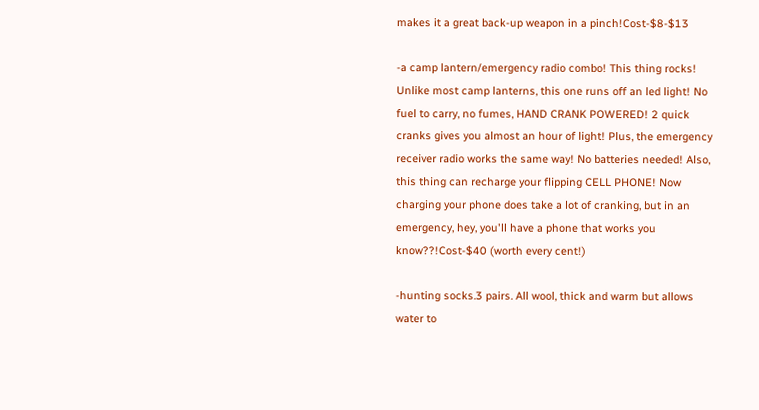makes it a great back-up weapon in a pinch!Cost-$8-$13

-a camp lantern/emergency radio combo! This thing rocks! Unlike most camp lanterns, this one runs off an led light! No fuel to carry, no fumes, HAND CRANK POWERED! 2 quick cranks gives you almost an hour of light! Plus, the emergency receiver radio works the same way! No batteries needed! Also, this thing can recharge your flipping CELL PHONE! Now charging your phone does take a lot of cranking, but in an emergency, hey, you'll have a phone that works you know??!Cost-$40 (worth every cent!)

-hunting socks.3 pairs. All wool, thick and warm but allows water to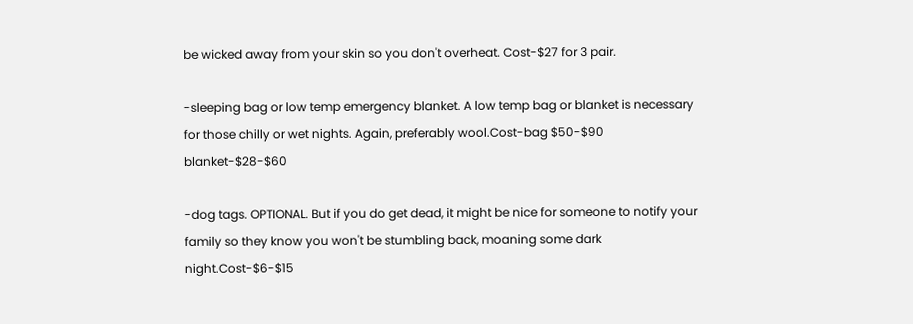be wicked away from your skin so you don't overheat. Cost-$27 for 3 pair.

-sleeping bag or low temp emergency blanket. A low temp bag or blanket is necessary for those chilly or wet nights. Again, preferably wool.Cost-bag $50-$90 blanket-$28-$60

-dog tags. OPTIONAL. But if you do get dead, it might be nice for someone to notify your family so they know you won't be stumbling back, moaning some dark night.Cost-$6-$15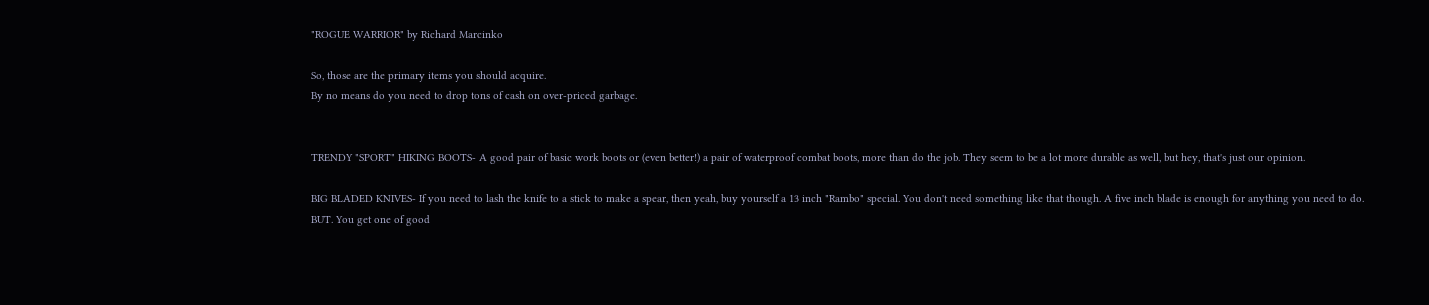"ROGUE WARRIOR" by Richard Marcinko

So, those are the primary items you should acquire.
By no means do you need to drop tons of cash on over-priced garbage.


TRENDY "SPORT" HIKING BOOTS- A good pair of basic work boots or (even better!) a pair of waterproof combat boots, more than do the job. They seem to be a lot more durable as well, but hey, that's just our opinion.

BIG BLADED KNIVES- If you need to lash the knife to a stick to make a spear, then yeah, buy yourself a 13 inch "Rambo" special. You don't need something like that though. A five inch blade is enough for anything you need to do. BUT. You get one of good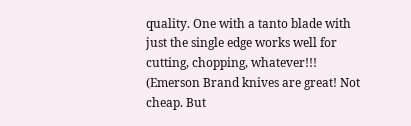quality. One with a tanto blade with just the single edge works well for cutting, chopping, whatever!!! (Emerson Brand knives are great! Not cheap. But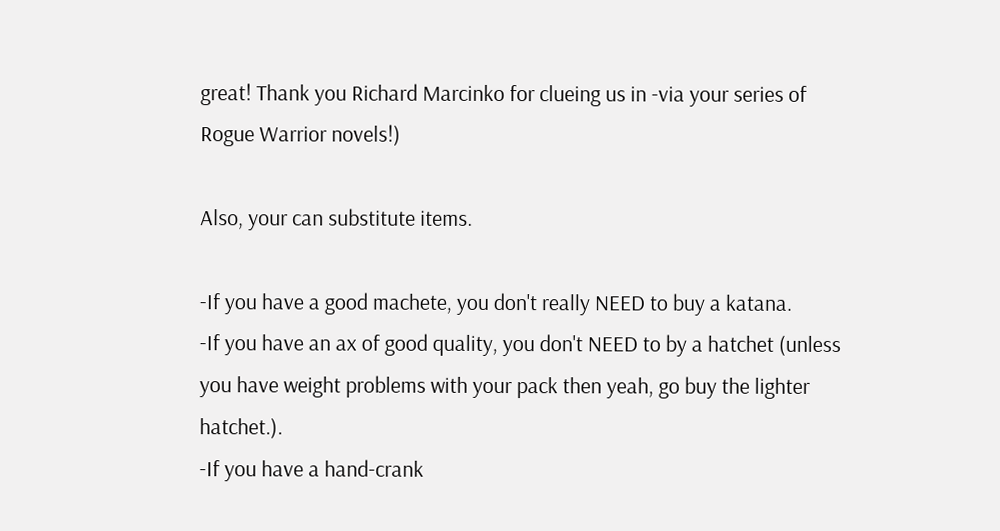great! Thank you Richard Marcinko for clueing us in -via your series of Rogue Warrior novels!)

Also, your can substitute items.

-If you have a good machete, you don't really NEED to buy a katana.
-If you have an ax of good quality, you don't NEED to by a hatchet (unless you have weight problems with your pack then yeah, go buy the lighter hatchet.).
-If you have a hand-crank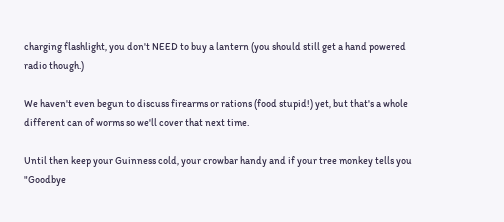charging flashlight, you don't NEED to buy a lantern (you should still get a hand powered radio though.)

We haven't even begun to discuss firearms or rations (food stupid!) yet, but that's a whole different can of worms so we'll cover that next time.

Until then keep your Guinness cold, your crowbar handy and if your tree monkey tells you "Goodbye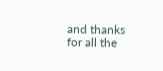and thanks for all the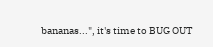bananas...", it's time to BUG OUT